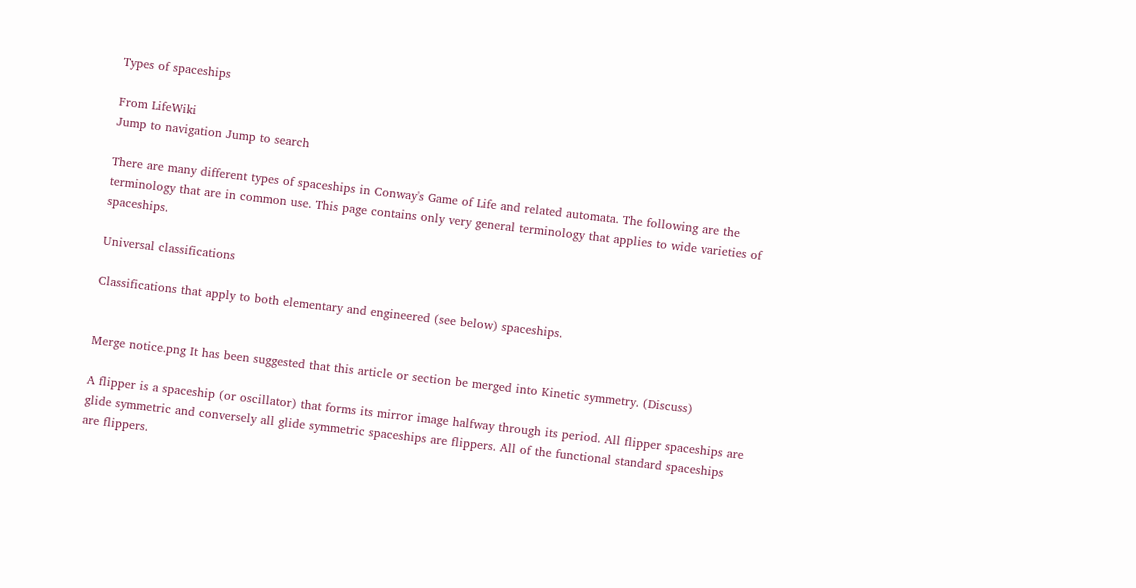Types of spaceships

From LifeWiki
Jump to navigation Jump to search

There are many different types of spaceships in Conway's Game of Life and related automata. The following are the terminology that are in common use. This page contains only very general terminology that applies to wide varieties of spaceships.

Universal classifications

Classifications that apply to both elementary and engineered (see below) spaceships.


Merge notice.png It has been suggested that this article or section be merged into Kinetic symmetry. (Discuss)

A flipper is a spaceship (or oscillator) that forms its mirror image halfway through its period. All flipper spaceships are glide symmetric and conversely all glide symmetric spaceships are flippers. All of the functional standard spaceships are flippers.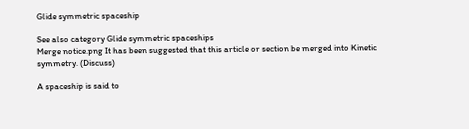Glide symmetric spaceship

See also category Glide symmetric spaceships
Merge notice.png It has been suggested that this article or section be merged into Kinetic symmetry. (Discuss)

A spaceship is said to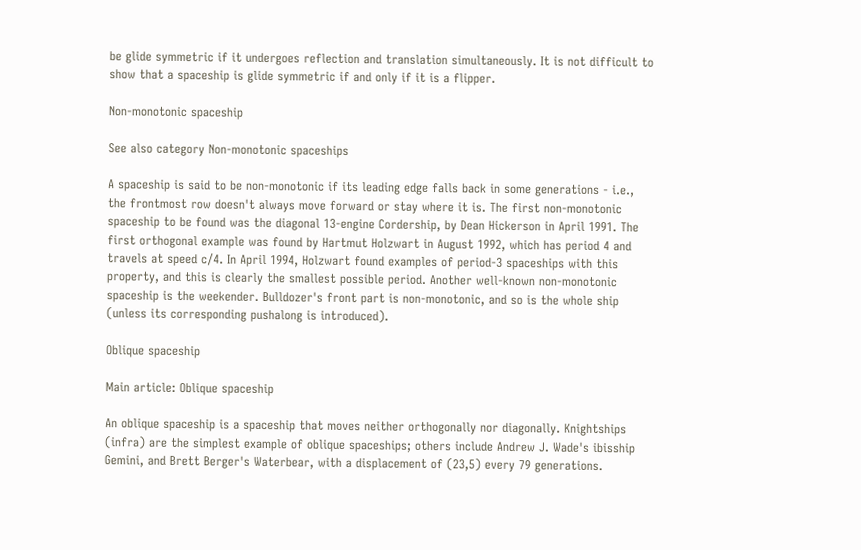be glide symmetric if it undergoes reflection and translation simultaneously. It is not difficult to show that a spaceship is glide symmetric if and only if it is a flipper.

Non-monotonic spaceship

See also category Non-monotonic spaceships

A spaceship is said to be non-monotonic if its leading edge falls back in some generations - i.e., the frontmost row doesn't always move forward or stay where it is. The first non-monotonic spaceship to be found was the diagonal 13-engine Cordership, by Dean Hickerson in April 1991. The first orthogonal example was found by Hartmut Holzwart in August 1992, which has period 4 and travels at speed c/4. In April 1994, Holzwart found examples of period-3 spaceships with this property, and this is clearly the smallest possible period. Another well-known non-monotonic spaceship is the weekender. Bulldozer's front part is non-monotonic, and so is the whole ship (unless its corresponding pushalong is introduced).

Oblique spaceship

Main article: Oblique spaceship

An oblique spaceship is a spaceship that moves neither orthogonally nor diagonally. Knightships (infra) are the simplest example of oblique spaceships; others include Andrew J. Wade's ibisship Gemini, and Brett Berger's Waterbear, with a displacement of (23,5) every 79 generations.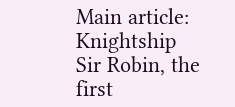Main article: Knightship
Sir Robin, the first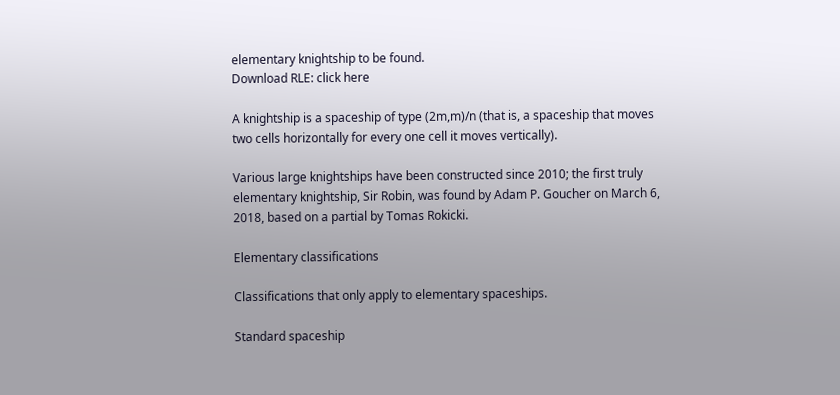elementary knightship to be found.
Download RLE: click here

A knightship is a spaceship of type (2m,m)/n (that is, a spaceship that moves two cells horizontally for every one cell it moves vertically).

Various large knightships have been constructed since 2010; the first truly elementary knightship, Sir Robin, was found by Adam P. Goucher on March 6, 2018, based on a partial by Tomas Rokicki.

Elementary classifications

Classifications that only apply to elementary spaceships.

Standard spaceship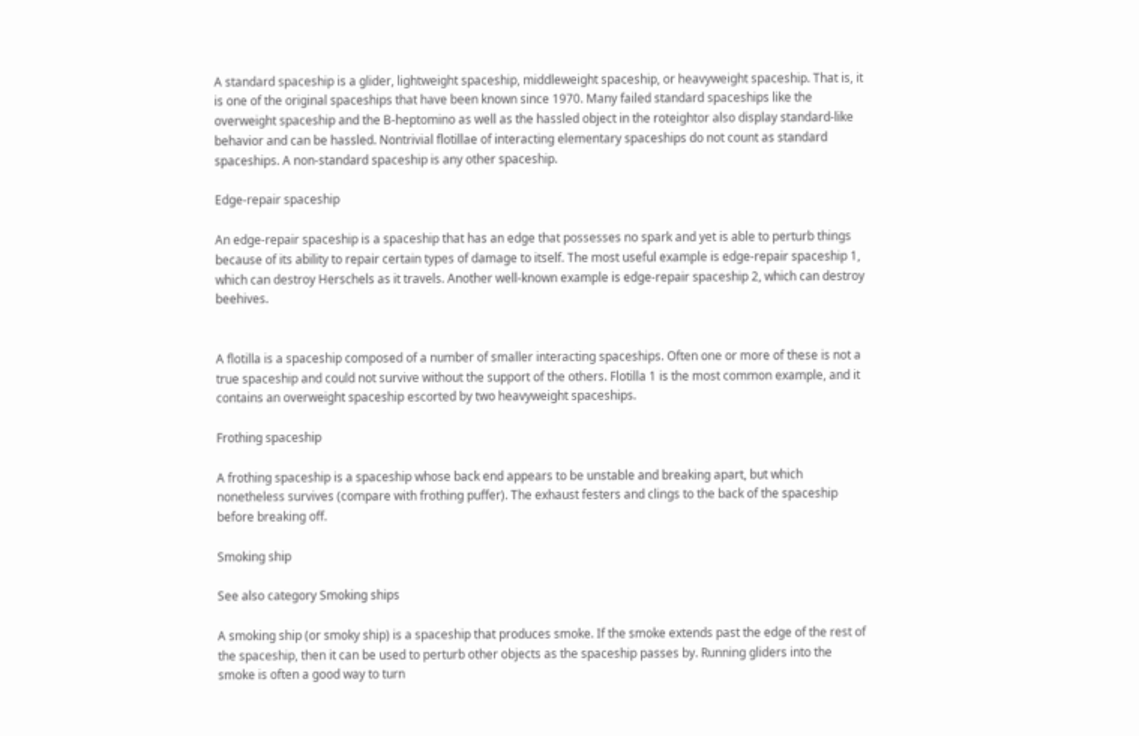A standard spaceship is a glider, lightweight spaceship, middleweight spaceship, or heavyweight spaceship. That is, it is one of the original spaceships that have been known since 1970. Many failed standard spaceships like the overweight spaceship and the B-heptomino as well as the hassled object in the roteightor also display standard-like behavior and can be hassled. Nontrivial flotillae of interacting elementary spaceships do not count as standard spaceships. A non-standard spaceship is any other spaceship.

Edge-repair spaceship

An edge-repair spaceship is a spaceship that has an edge that possesses no spark and yet is able to perturb things because of its ability to repair certain types of damage to itself. The most useful example is edge-repair spaceship 1, which can destroy Herschels as it travels. Another well-known example is edge-repair spaceship 2, which can destroy beehives.


A flotilla is a spaceship composed of a number of smaller interacting spaceships. Often one or more of these is not a true spaceship and could not survive without the support of the others. Flotilla 1 is the most common example, and it contains an overweight spaceship escorted by two heavyweight spaceships.

Frothing spaceship

A frothing spaceship is a spaceship whose back end appears to be unstable and breaking apart, but which nonetheless survives (compare with frothing puffer). The exhaust festers and clings to the back of the spaceship before breaking off.

Smoking ship

See also category Smoking ships

A smoking ship (or smoky ship) is a spaceship that produces smoke. If the smoke extends past the edge of the rest of the spaceship, then it can be used to perturb other objects as the spaceship passes by. Running gliders into the smoke is often a good way to turn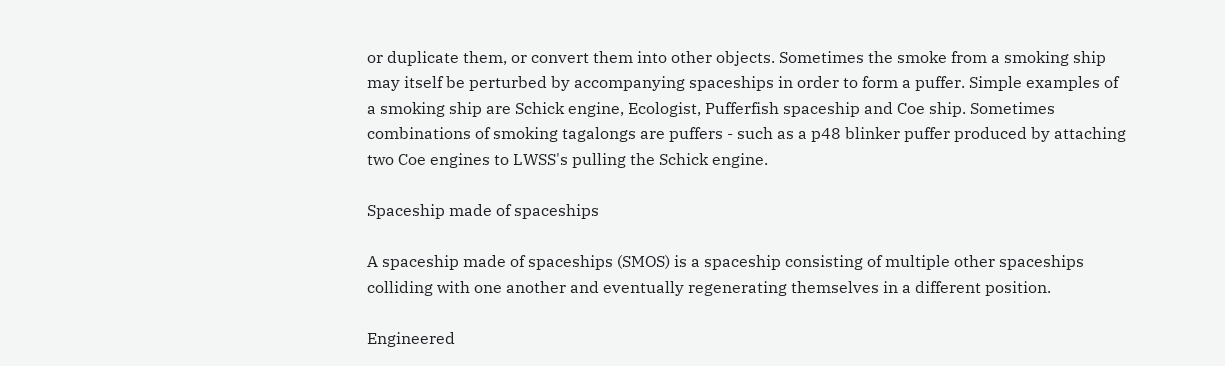or duplicate them, or convert them into other objects. Sometimes the smoke from a smoking ship may itself be perturbed by accompanying spaceships in order to form a puffer. Simple examples of a smoking ship are Schick engine, Ecologist, Pufferfish spaceship and Coe ship. Sometimes combinations of smoking tagalongs are puffers - such as a p48 blinker puffer produced by attaching two Coe engines to LWSS's pulling the Schick engine.

Spaceship made of spaceships

A spaceship made of spaceships (SMOS) is a spaceship consisting of multiple other spaceships colliding with one another and eventually regenerating themselves in a different position.

Engineered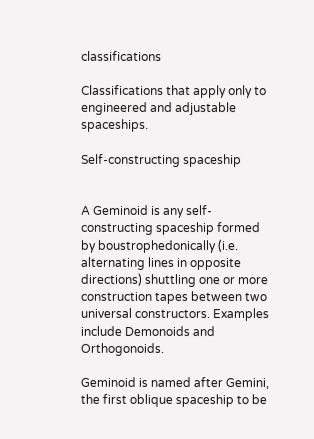classifications

Classifications that apply only to engineered and adjustable spaceships.

Self-constructing spaceship


A Geminoid is any self-constructing spaceship formed by boustrophedonically (i.e. alternating lines in opposite directions) shuttling one or more construction tapes between two universal constructors. Examples include Demonoids and Orthogonoids.

Geminoid is named after Gemini, the first oblique spaceship to be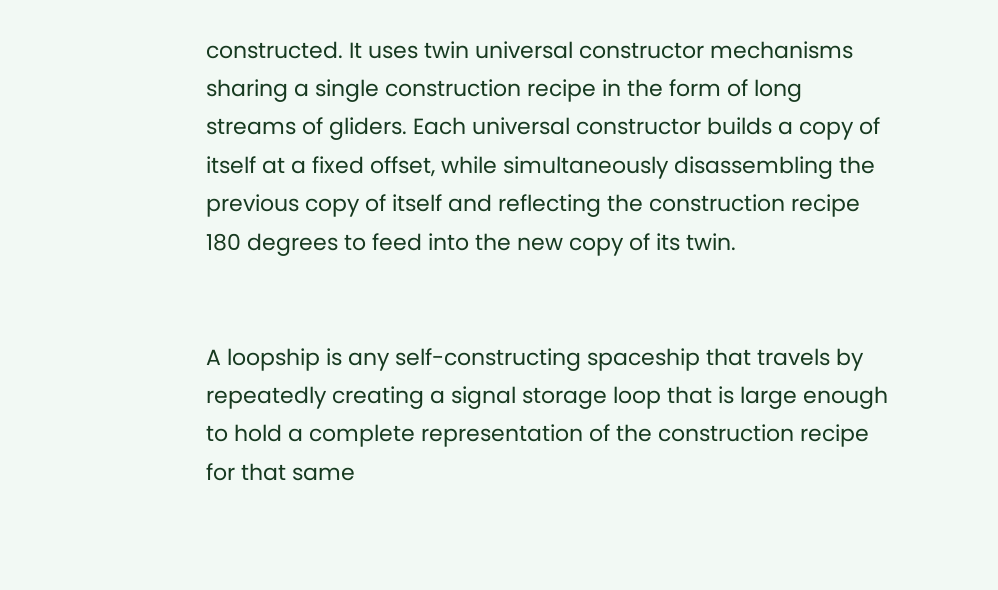constructed. It uses twin universal constructor mechanisms sharing a single construction recipe in the form of long streams of gliders. Each universal constructor builds a copy of itself at a fixed offset, while simultaneously disassembling the previous copy of itself and reflecting the construction recipe 180 degrees to feed into the new copy of its twin.


A loopship is any self-constructing spaceship that travels by repeatedly creating a signal storage loop that is large enough to hold a complete representation of the construction recipe for that same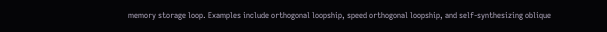memory storage loop. Examples include orthogonal loopship, speed orthogonal loopship, and self-synthesizing oblique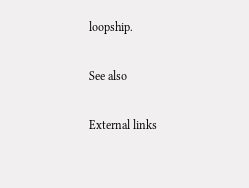loopship.

See also

External links